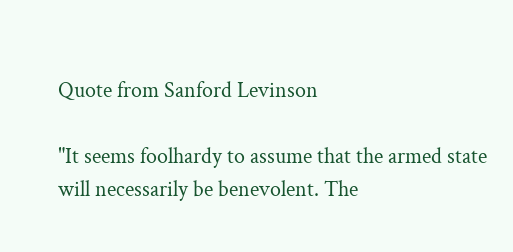Quote from Sanford Levinson

"It seems foolhardy to assume that the armed state will necessarily be benevolent. The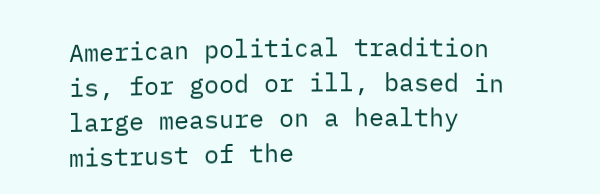American political tradition is, for good or ill, based in large measure on a healthy mistrust of the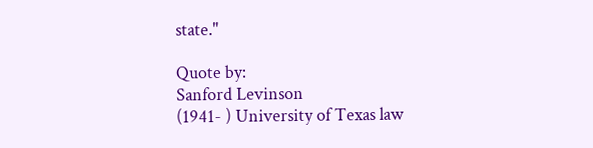state."

Quote by:
Sanford Levinson
(1941- ) University of Texas law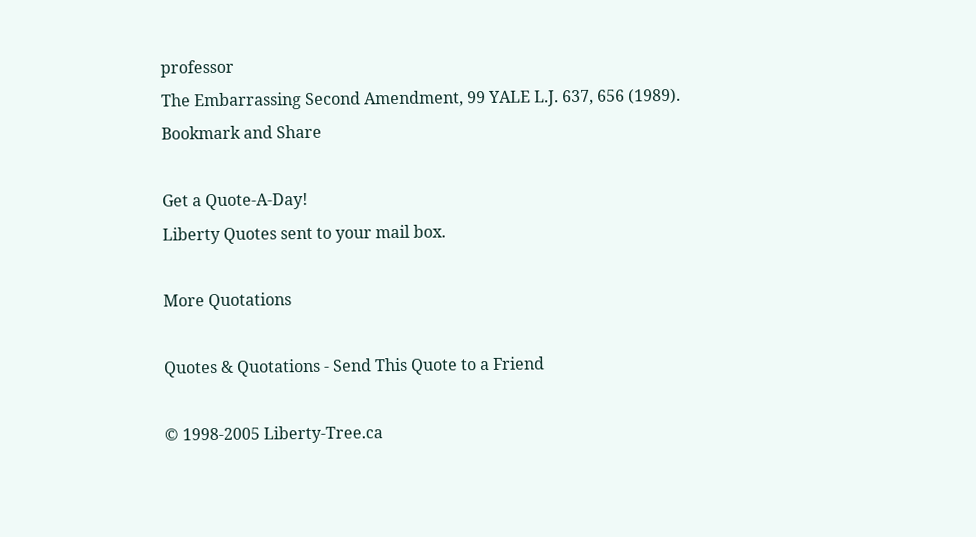professor
The Embarrassing Second Amendment, 99 YALE L.J. 637, 656 (1989).
Bookmark and Share

Get a Quote-A-Day!
Liberty Quotes sent to your mail box.

More Quotations

Quotes & Quotations - Send This Quote to a Friend

© 1998-2005 Liberty-Tree.ca